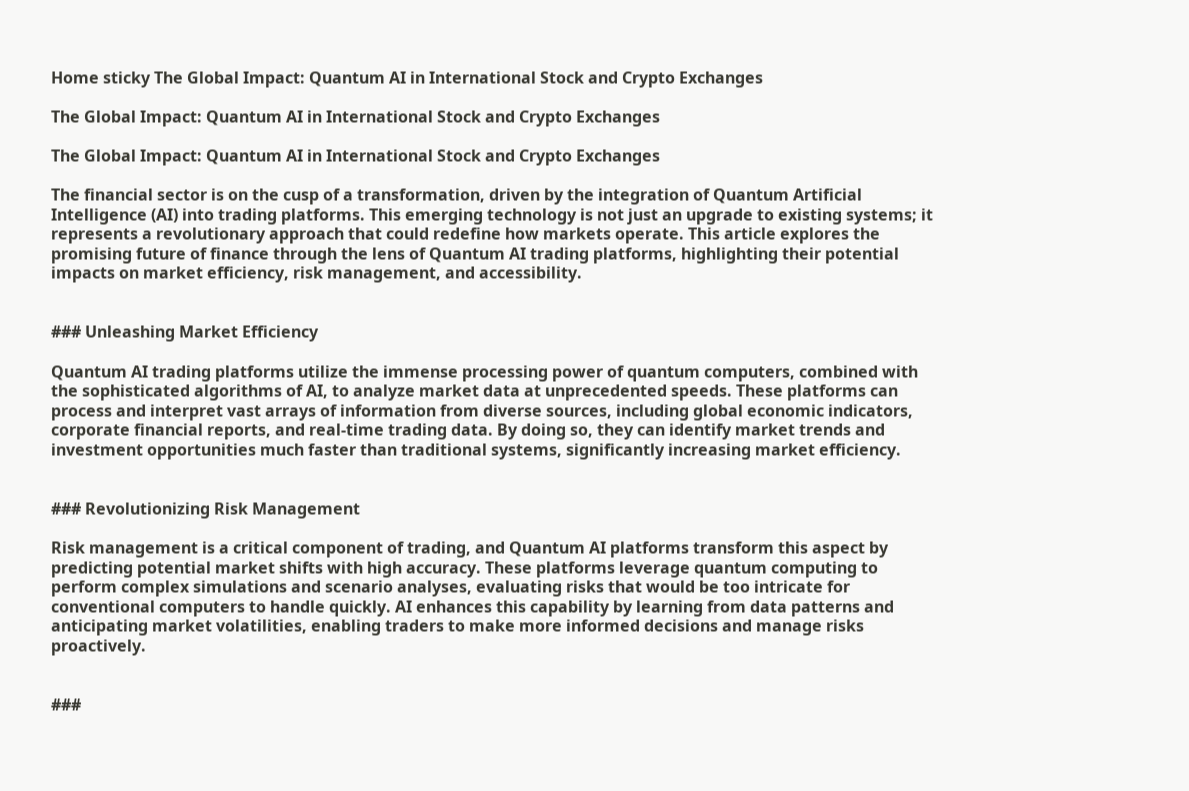Home sticky The Global Impact: Quantum AI in International Stock and Crypto Exchanges

The Global Impact: Quantum AI in International Stock and Crypto Exchanges

The Global Impact: Quantum AI in International Stock and Crypto Exchanges

The financial sector is on the cusp of a transformation, driven by the integration of Quantum Artificial Intelligence (AI) into trading platforms. This emerging technology is not just an upgrade to existing systems; it represents a revolutionary approach that could redefine how markets operate. This article explores the promising future of finance through the lens of Quantum AI trading platforms, highlighting their potential impacts on market efficiency, risk management, and accessibility.


### Unleashing Market Efficiency

Quantum AI trading platforms utilize the immense processing power of quantum computers, combined with the sophisticated algorithms of AI, to analyze market data at unprecedented speeds. These platforms can process and interpret vast arrays of information from diverse sources, including global economic indicators, corporate financial reports, and real-time trading data. By doing so, they can identify market trends and investment opportunities much faster than traditional systems, significantly increasing market efficiency.


### Revolutionizing Risk Management

Risk management is a critical component of trading, and Quantum AI platforms transform this aspect by predicting potential market shifts with high accuracy. These platforms leverage quantum computing to perform complex simulations and scenario analyses, evaluating risks that would be too intricate for conventional computers to handle quickly. AI enhances this capability by learning from data patterns and anticipating market volatilities, enabling traders to make more informed decisions and manage risks proactively.


###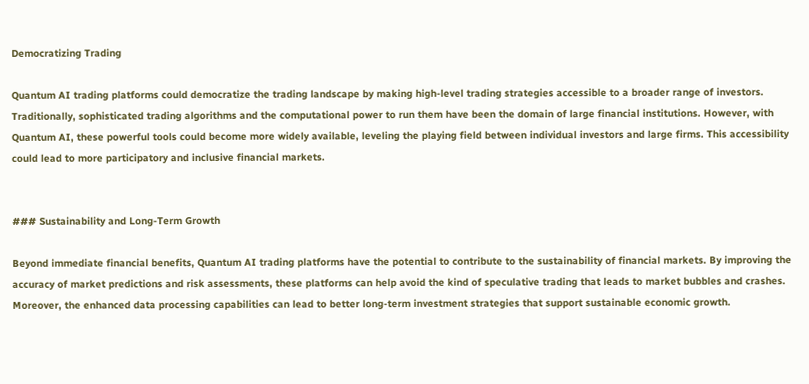Democratizing Trading

Quantum AI trading platforms could democratize the trading landscape by making high-level trading strategies accessible to a broader range of investors. Traditionally, sophisticated trading algorithms and the computational power to run them have been the domain of large financial institutions. However, with Quantum AI, these powerful tools could become more widely available, leveling the playing field between individual investors and large firms. This accessibility could lead to more participatory and inclusive financial markets.


### Sustainability and Long-Term Growth

Beyond immediate financial benefits, Quantum AI trading platforms have the potential to contribute to the sustainability of financial markets. By improving the accuracy of market predictions and risk assessments, these platforms can help avoid the kind of speculative trading that leads to market bubbles and crashes. Moreover, the enhanced data processing capabilities can lead to better long-term investment strategies that support sustainable economic growth.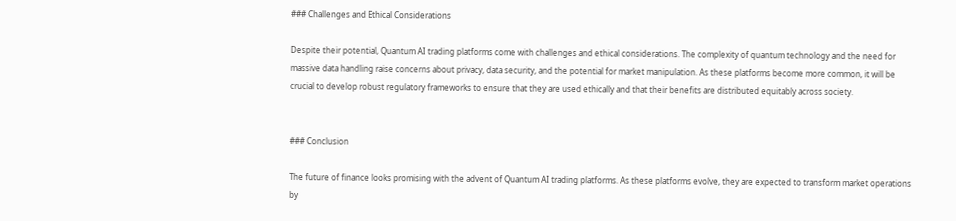### Challenges and Ethical Considerations

Despite their potential, Quantum AI trading platforms come with challenges and ethical considerations. The complexity of quantum technology and the need for massive data handling raise concerns about privacy, data security, and the potential for market manipulation. As these platforms become more common, it will be crucial to develop robust regulatory frameworks to ensure that they are used ethically and that their benefits are distributed equitably across society.


### Conclusion

The future of finance looks promising with the advent of Quantum AI trading platforms. As these platforms evolve, they are expected to transform market operations by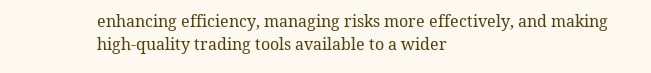enhancing efficiency, managing risks more effectively, and making high-quality trading tools available to a wider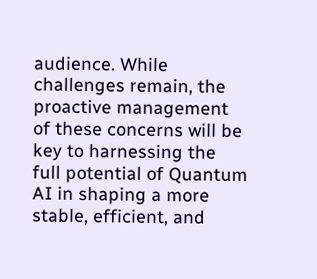audience. While challenges remain, the proactive management of these concerns will be key to harnessing the full potential of Quantum AI in shaping a more stable, efficient, and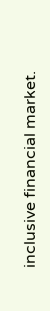inclusive financial market.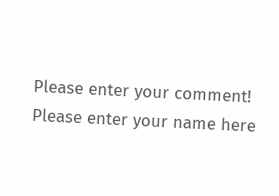Please enter your comment!
Please enter your name here